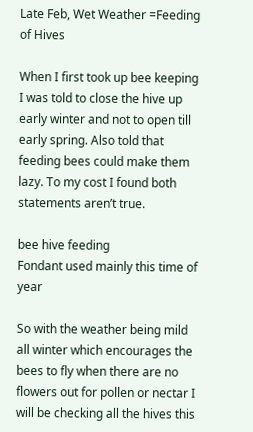Late Feb, Wet Weather =Feeding of Hives

When I first took up bee keeping I was told to close the hive up early winter and not to open till early spring. Also told that feeding bees could make them lazy. To my cost I found both statements aren’t true.

bee hive feeding
Fondant used mainly this time of year

So with the weather being mild all winter which encourages the bees to fly when there are no flowers out for pollen or nectar I will be checking all the hives this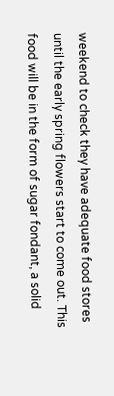weekend to check they have adequate food stores until the early spring flowers start to come out. This food will be in the form of sugar fondant, a solid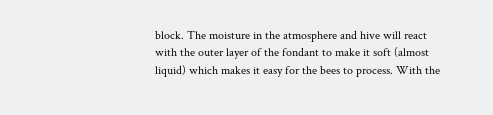block. The moisture in the atmosphere and hive will react with the outer layer of the fondant to make it soft (almost liquid) which makes it easy for the bees to process. With the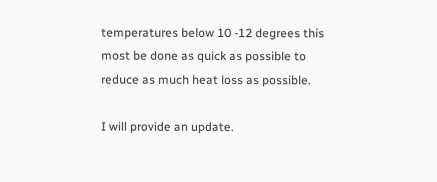temperatures below 10 -12 degrees this most be done as quick as possible to reduce as much heat loss as possible.

I will provide an update.